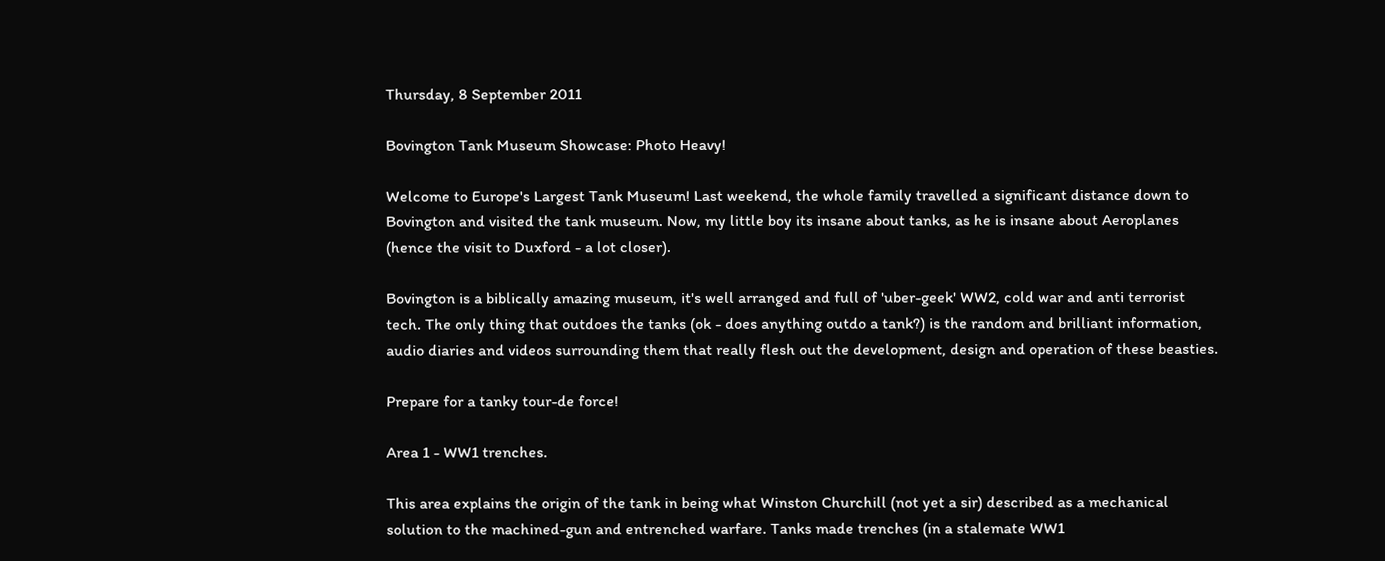Thursday, 8 September 2011

Bovington Tank Museum Showcase: Photo Heavy!

Welcome to Europe's Largest Tank Museum! Last weekend, the whole family travelled a significant distance down to Bovington and visited the tank museum. Now, my little boy its insane about tanks, as he is insane about Aeroplanes (hence the visit to Duxford - a lot closer).

Bovington is a biblically amazing museum, it's well arranged and full of 'uber-geek' WW2, cold war and anti terrorist tech. The only thing that outdoes the tanks (ok - does anything outdo a tank?) is the random and brilliant information, audio diaries and videos surrounding them that really flesh out the development, design and operation of these beasties.

Prepare for a tanky tour-de force!

Area 1 - WW1 trenches.

This area explains the origin of the tank in being what Winston Churchill (not yet a sir) described as a mechanical solution to the machined-gun and entrenched warfare. Tanks made trenches (in a stalemate WW1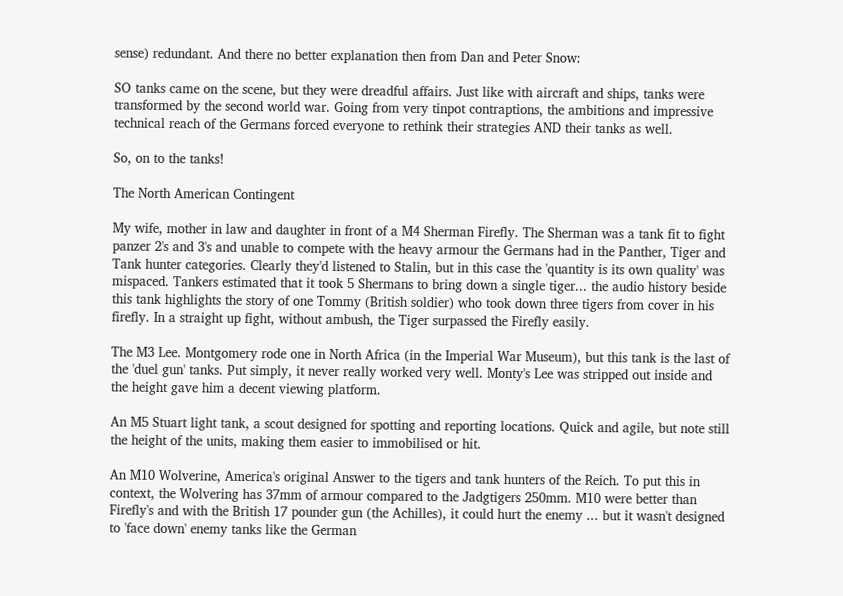sense) redundant. And there no better explanation then from Dan and Peter Snow:

SO tanks came on the scene, but they were dreadful affairs. Just like with aircraft and ships, tanks were transformed by the second world war. Going from very tinpot contraptions, the ambitions and impressive technical reach of the Germans forced everyone to rethink their strategies AND their tanks as well.

So, on to the tanks!

The North American Contingent

My wife, mother in law and daughter in front of a M4 Sherman Firefly. The Sherman was a tank fit to fight panzer 2's and 3's and unable to compete with the heavy armour the Germans had in the Panther, Tiger and Tank hunter categories. Clearly they'd listened to Stalin, but in this case the 'quantity is its own quality' was mispaced. Tankers estimated that it took 5 Shermans to bring down a single tiger... the audio history beside this tank highlights the story of one Tommy (British soldier) who took down three tigers from cover in his firefly. In a straight up fight, without ambush, the Tiger surpassed the Firefly easily.

The M3 Lee. Montgomery rode one in North Africa (in the Imperial War Museum), but this tank is the last of the 'duel gun' tanks. Put simply, it never really worked very well. Monty's Lee was stripped out inside and the height gave him a decent viewing platform.

An M5 Stuart light tank, a scout designed for spotting and reporting locations. Quick and agile, but note still the height of the units, making them easier to immobilised or hit.

An M10 Wolverine, America's original Answer to the tigers and tank hunters of the Reich. To put this in context, the Wolvering has 37mm of armour compared to the Jadgtigers 250mm. M10 were better than Firefly's and with the British 17 pounder gun (the Achilles), it could hurt the enemy ... but it wasn't designed to 'face down' enemy tanks like the German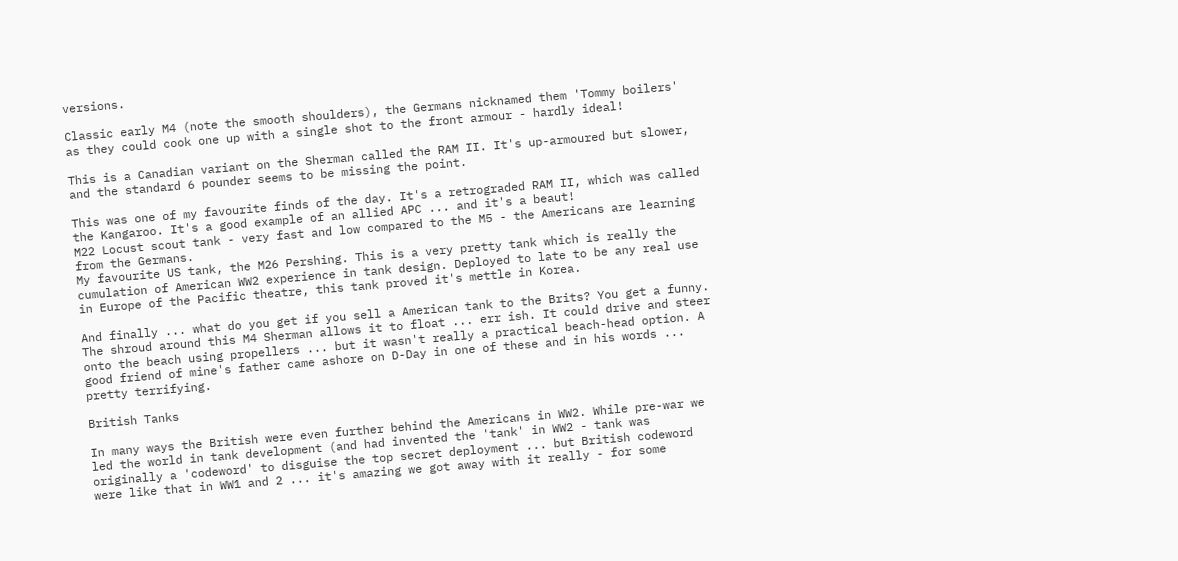versions.

Classic early M4 (note the smooth shoulders), the Germans nicknamed them 'Tommy boilers' as they could cook one up with a single shot to the front armour - hardly ideal!

This is a Canadian variant on the Sherman called the RAM II. It's up-armoured but slower, and the standard 6 pounder seems to be missing the point.

This was one of my favourite finds of the day. It's a retrograded RAM II, which was called the Kangaroo. It's a good example of an allied APC ... and it's a beaut!
M22 Locust scout tank - very fast and low compared to the M5 - the Americans are learning from the Germans.
My favourite US tank, the M26 Pershing. This is a very pretty tank which is really the cumulation of American WW2 experience in tank design. Deployed to late to be any real use in Europe of the Pacific theatre, this tank proved it's mettle in Korea.

And finally ... what do you get if you sell a American tank to the Brits? You get a funny. The shroud around this M4 Sherman allows it to float ... err ish. It could drive and steer onto the beach using propellers ... but it wasn't really a practical beach-head option. A good friend of mine's father came ashore on D-Day in one of these and in his words ... pretty terrifying.

British Tanks

In many ways the British were even further behind the Americans in WW2. While pre-war we led the world in tank development (and had invented the 'tank' in WW2 - tank was originally a 'codeword' to disguise the top secret deployment ... but British codeword were like that in WW1 and 2 ... it's amazing we got away with it really - for some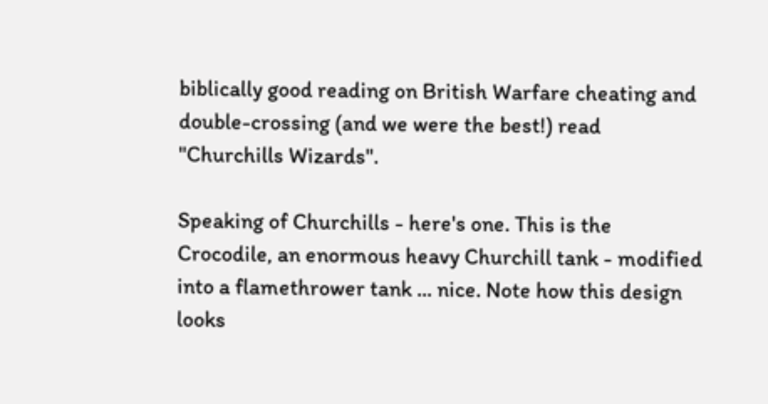biblically good reading on British Warfare cheating and double-crossing (and we were the best!) read "Churchills Wizards".

Speaking of Churchills - here's one. This is the Crocodile, an enormous heavy Churchill tank - modified into a flamethrower tank ... nice. Note how this design looks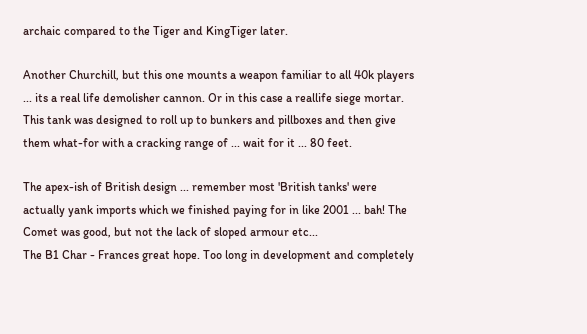archaic compared to the Tiger and KingTiger later.

Another Churchill, but this one mounts a weapon familiar to all 40k players ... its a real life demolisher cannon. Or in this case a reallife siege mortar. This tank was designed to roll up to bunkers and pillboxes and then give them what-for with a cracking range of ... wait for it ... 80 feet.

The apex-ish of British design ... remember most 'British tanks' were actually yank imports which we finished paying for in like 2001 ... bah! The Comet was good, but not the lack of sloped armour etc...
The B1 Char - Frances great hope. Too long in development and completely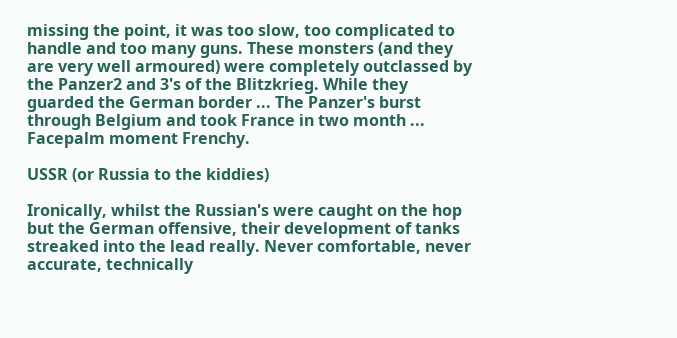missing the point, it was too slow, too complicated to handle and too many guns. These monsters (and they are very well armoured) were completely outclassed by the Panzer2 and 3's of the Blitzkrieg. While they guarded the German border ... The Panzer's burst through Belgium and took France in two month ... Facepalm moment Frenchy.

USSR (or Russia to the kiddies)

Ironically, whilst the Russian's were caught on the hop but the German offensive, their development of tanks streaked into the lead really. Never comfortable, never accurate, technically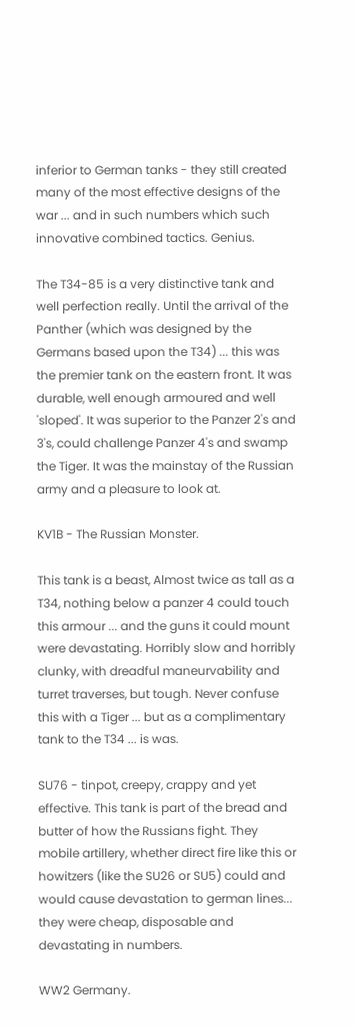inferior to German tanks - they still created many of the most effective designs of the war ... and in such numbers which such innovative combined tactics. Genius.

The T34-85 is a very distinctive tank and well perfection really. Until the arrival of the Panther (which was designed by the Germans based upon the T34) ... this was the premier tank on the eastern front. It was durable, well enough armoured and well 'sloped'. It was superior to the Panzer 2's and 3's, could challenge Panzer 4's and swamp the Tiger. It was the mainstay of the Russian army and a pleasure to look at.

KV1B - The Russian Monster.

This tank is a beast, Almost twice as tall as a T34, nothing below a panzer 4 could touch this armour ... and the guns it could mount were devastating. Horribly slow and horribly clunky, with dreadful maneurvability and turret traverses, but tough. Never confuse this with a Tiger ... but as a complimentary tank to the T34 ... is was.

SU76 - tinpot, creepy, crappy and yet effective. This tank is part of the bread and butter of how the Russians fight. They mobile artillery, whether direct fire like this or howitzers (like the SU26 or SU5) could and would cause devastation to german lines... they were cheap, disposable and devastating in numbers.

WW2 Germany.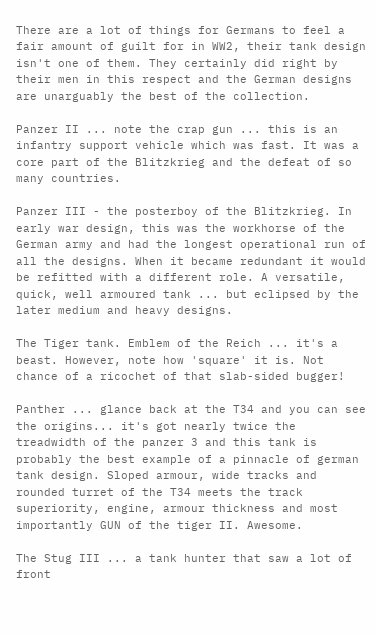There are a lot of things for Germans to feel a fair amount of guilt for in WW2, their tank design isn't one of them. They certainly did right by their men in this respect and the German designs are unarguably the best of the collection.

Panzer II ... note the crap gun ... this is an infantry support vehicle which was fast. It was a core part of the Blitzkrieg and the defeat of so many countries.

Panzer III - the posterboy of the Blitzkrieg. In early war design, this was the workhorse of the German army and had the longest operational run of all the designs. When it became redundant it would be refitted with a different role. A versatile, quick, well armoured tank ... but eclipsed by the later medium and heavy designs.

The Tiger tank. Emblem of the Reich ... it's a beast. However, note how 'square' it is. Not chance of a ricochet of that slab-sided bugger!

Panther ... glance back at the T34 and you can see the origins... it's got nearly twice the treadwidth of the panzer 3 and this tank is probably the best example of a pinnacle of german tank design. Sloped armour, wide tracks and rounded turret of the T34 meets the track superiority, engine, armour thickness and most importantly GUN of the tiger II. Awesome.

The Stug III ... a tank hunter that saw a lot of front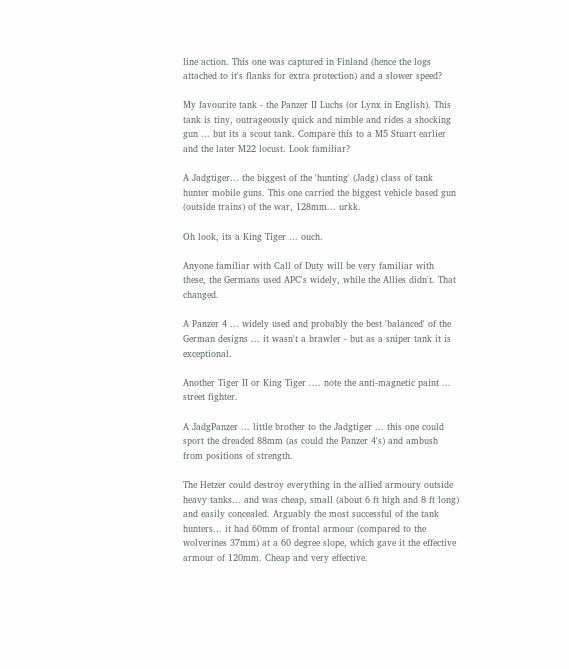line action. This one was captured in Finland (hence the logs attached to it's flanks for extra protection) and a slower speed?

My favourite tank - the Panzer II Luchs (or Lynx in English). This tank is tiny, outrageously quick and nimble and rides a shocking gun ... but its a scout tank. Compare this to a M5 Stuart earlier and the later M22 locust. Look familiar?

A Jadgtiger... the biggest of the 'hunting' (Jadg) class of tank hunter mobile guns. This one carried the biggest vehicle based gun (outside trains) of the war, 128mm... urkk.

Oh look, its a King Tiger ... ouch.

Anyone familiar with Call of Duty will be very familiar with these, the Germans used APC's widely, while the Allies didn't. That changed.

A Panzer 4 ... widely used and probably the best 'balanced' of the German designs ... it wasn't a brawler - but as a sniper tank it is exceptional.

Another Tiger II or King Tiger .... note the anti-magnetic paint ... street fighter.

A JadgPanzer ... little brother to the Jadgtiger ... this one could sport the dreaded 88mm (as could the Panzer 4's) and ambush from positions of strength.

The Hetzer could destroy everything in the allied armoury outside heavy tanks... and was cheap, small (about 6 ft high and 8 ft long) and easily concealed. Arguably the most successful of the tank hunters... it had 60mm of frontal armour (compared to the wolverines 37mm) at a 60 degree slope, which gave it the effective armour of 120mm. Cheap and very effective.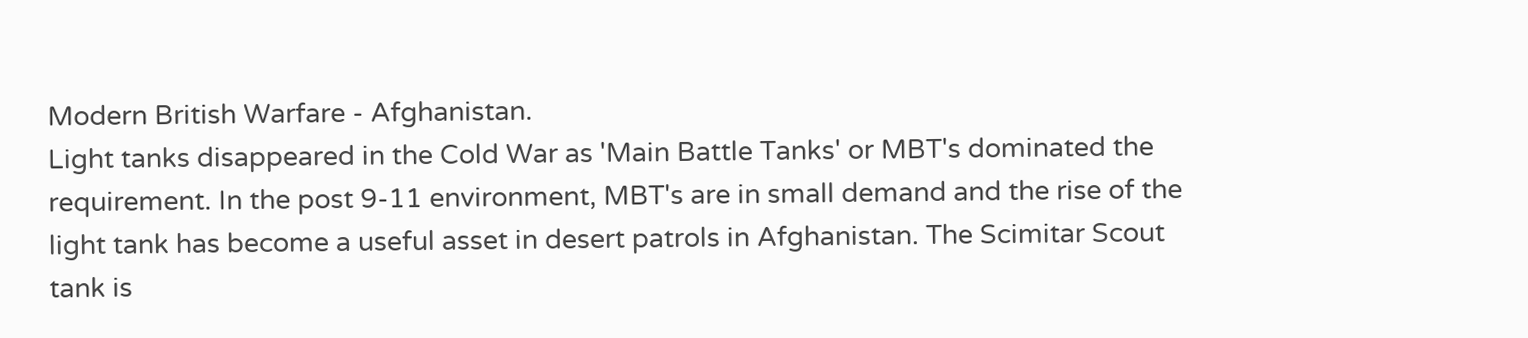Modern British Warfare - Afghanistan.
Light tanks disappeared in the Cold War as 'Main Battle Tanks' or MBT's dominated the requirement. In the post 9-11 environment, MBT's are in small demand and the rise of the light tank has become a useful asset in desert patrols in Afghanistan. The Scimitar Scout tank is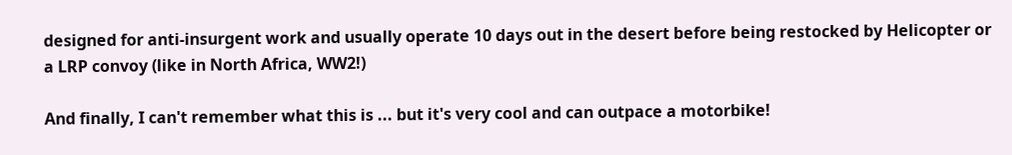designed for anti-insurgent work and usually operate 10 days out in the desert before being restocked by Helicopter or a LRP convoy (like in North Africa, WW2!)

And finally, I can't remember what this is ... but it's very cool and can outpace a motorbike!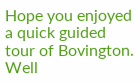Hope you enjoyed a quick guided tour of Bovington. Well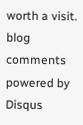worth a visit.
blog comments powered by Disqus